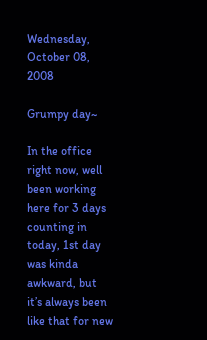Wednesday, October 08, 2008

Grumpy day~

In the office right now, well been working here for 3 days counting in today, 1st day was kinda awkward, but it’s always been like that for new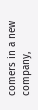comers in a new company,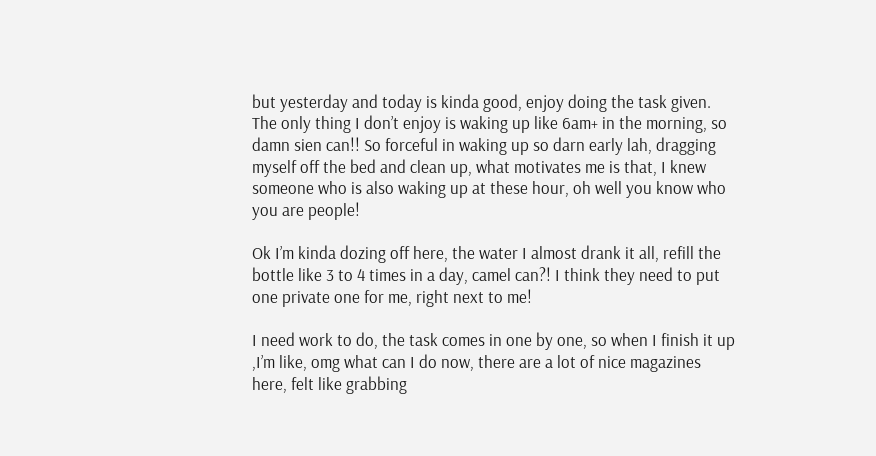but yesterday and today is kinda good, enjoy doing the task given. The only thing I don’t enjoy is waking up like 6am+ in the morning, so damn sien can!! So forceful in waking up so darn early lah, dragging myself off the bed and clean up, what motivates me is that, I knew someone who is also waking up at these hour, oh well you know who you are people!

Ok I’m kinda dozing off here, the water I almost drank it all, refill the bottle like 3 to 4 times in a day, camel can?! I think they need to put one private one for me, right next to me!

I need work to do, the task comes in one by one, so when I finish it up ,I’m like, omg what can I do now, there are a lot of nice magazines here, felt like grabbing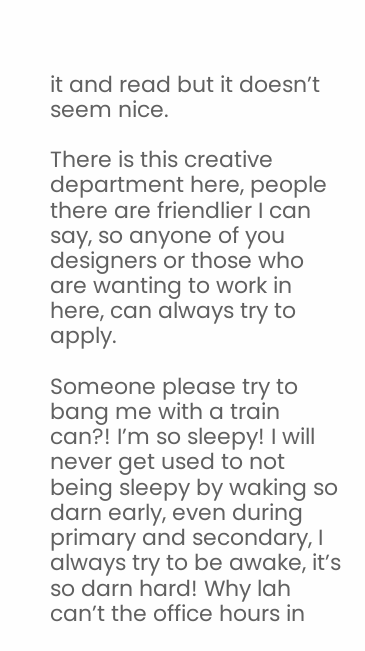it and read but it doesn’t seem nice.

There is this creative department here, people there are friendlier I can say, so anyone of you designers or those who are wanting to work in here, can always try to apply.

Someone please try to bang me with a train can?! I’m so sleepy! I will never get used to not being sleepy by waking so darn early, even during primary and secondary, I always try to be awake, it’s so darn hard! Why lah can’t the office hours in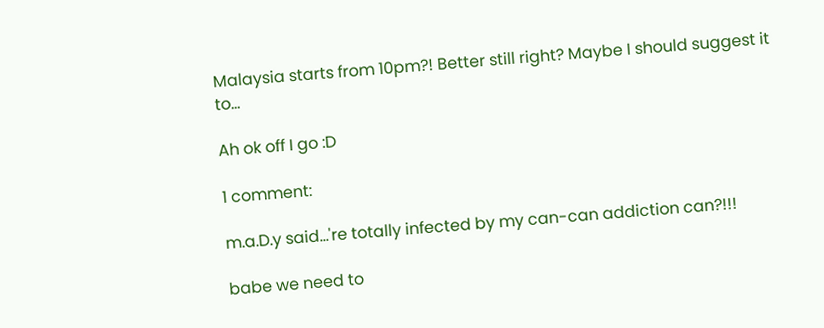Malaysia starts from 10pm?! Better still right? Maybe I should suggest it to…

Ah ok off I go :D

1 comment:

m.a.D.y said...'re totally infected by my can-can addiction can?!!!

babe we need to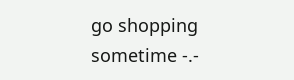go shopping sometime -.-